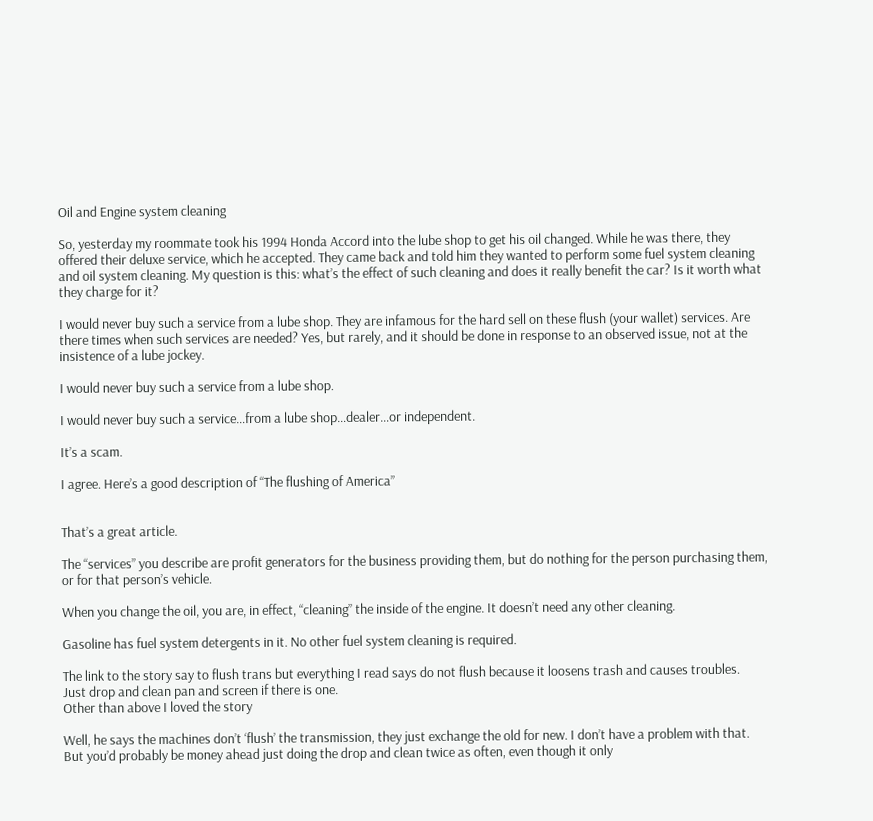Oil and Engine system cleaning

So, yesterday my roommate took his 1994 Honda Accord into the lube shop to get his oil changed. While he was there, they offered their deluxe service, which he accepted. They came back and told him they wanted to perform some fuel system cleaning and oil system cleaning. My question is this: what’s the effect of such cleaning and does it really benefit the car? Is it worth what they charge for it?

I would never buy such a service from a lube shop. They are infamous for the hard sell on these flush (your wallet) services. Are there times when such services are needed? Yes, but rarely, and it should be done in response to an observed issue, not at the insistence of a lube jockey.

I would never buy such a service from a lube shop.

I would never buy such a service…from a lube shop…dealer…or independent.

It’s a scam.

I agree. Here’s a good description of “The flushing of America”


That’s a great article.

The “services” you describe are profit generators for the business providing them, but do nothing for the person purchasing them, or for that person’s vehicle.

When you change the oil, you are, in effect, “cleaning” the inside of the engine. It doesn’t need any other cleaning.

Gasoline has fuel system detergents in it. No other fuel system cleaning is required.

The link to the story say to flush trans but everything I read says do not flush because it loosens trash and causes troubles.
Just drop and clean pan and screen if there is one.
Other than above I loved the story

Well, he says the machines don’t ‘flush’ the transmission, they just exchange the old for new. I don’t have a problem with that. But you’d probably be money ahead just doing the drop and clean twice as often, even though it only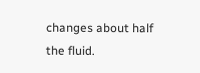changes about half the fluid.